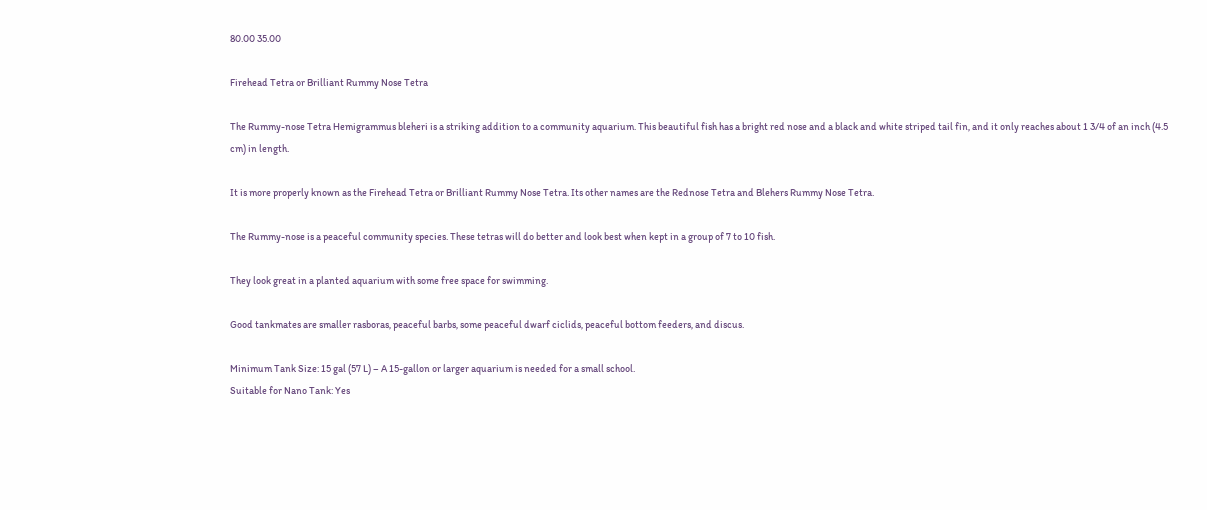80.00 35.00

Firehead Tetra or Brilliant Rummy Nose Tetra

The Rummy-nose Tetra Hemigrammus bleheri is a striking addition to a community aquarium. This beautiful fish has a bright red nose and a black and white striped tail fin, and it only reaches about 1 3/4 of an inch (4.5 cm) in length.

It is more properly known as the Firehead Tetra or Brilliant Rummy Nose Tetra. Its other names are the Rednose Tetra and Blehers Rummy Nose Tetra.

The Rummy-nose is a peaceful community species. These tetras will do better and look best when kept in a group of 7 to 10 fish.

They look great in a planted aquarium with some free space for swimming.

Good tankmates are smaller rasboras, peaceful barbs, some peaceful dwarf ciclids, peaceful bottom feeders, and discus.

Minimum Tank Size: 15 gal (57 L) – A 15-gallon or larger aquarium is needed for a small school.
Suitable for Nano Tank: Yes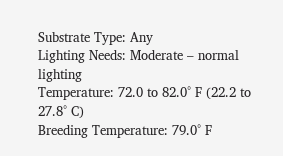Substrate Type: Any
Lighting Needs: Moderate – normal lighting
Temperature: 72.0 to 82.0° F (22.2 to 27.8° C)
Breeding Temperature: 79.0° F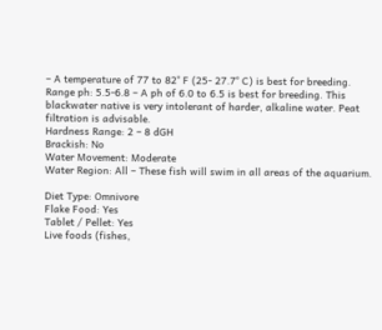– A temperature of 77 to 82° F (25- 27.7° C) is best for breeding.
Range ph: 5.5-6.8 – A ph of 6.0 to 6.5 is best for breeding. This blackwater native is very intolerant of harder, alkaline water. Peat filtration is advisable.
Hardness Range: 2 – 8 dGH
Brackish: No
Water Movement: Moderate
Water Region: All – These fish will swim in all areas of the aquarium.

Diet Type: Omnivore
Flake Food: Yes
Tablet / Pellet: Yes
Live foods (fishes,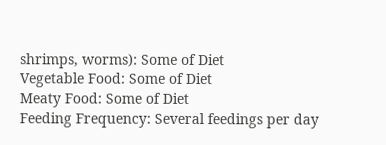shrimps, worms): Some of Diet
Vegetable Food: Some of Diet
Meaty Food: Some of Diet
Feeding Frequency: Several feedings per day